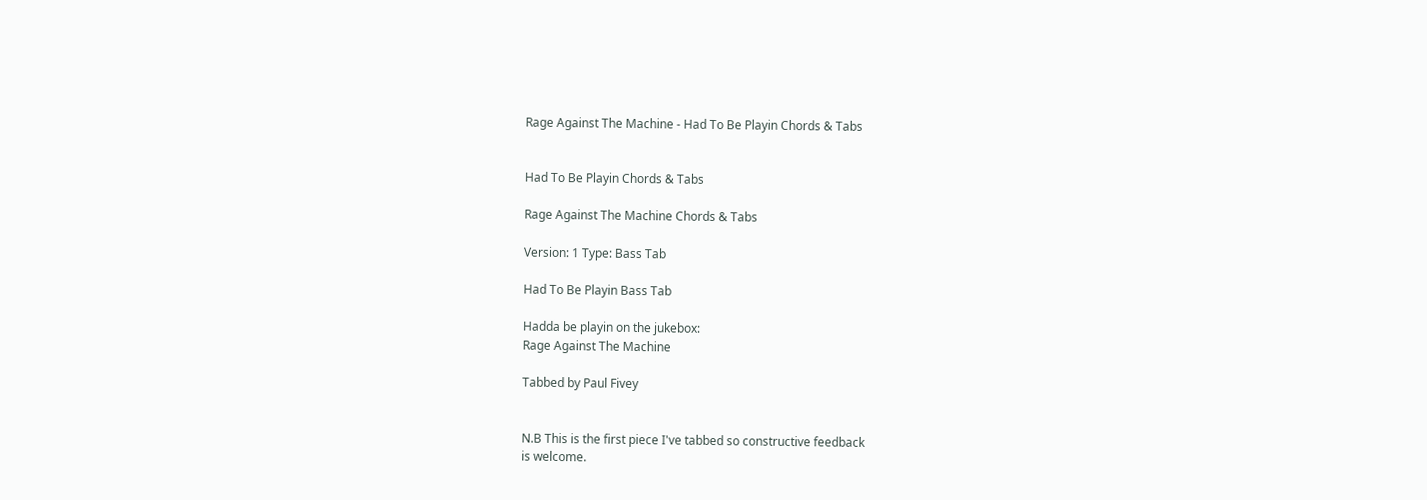Rage Against The Machine - Had To Be Playin Chords & Tabs


Had To Be Playin Chords & Tabs

Rage Against The Machine Chords & Tabs

Version: 1 Type: Bass Tab

Had To Be Playin Bass Tab

Hadda be playin on the jukebox:
Rage Against The Machine

Tabbed by Paul Fivey


N.B This is the first piece I've tabbed so constructive feedback
is welcome.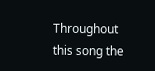Throughout this song the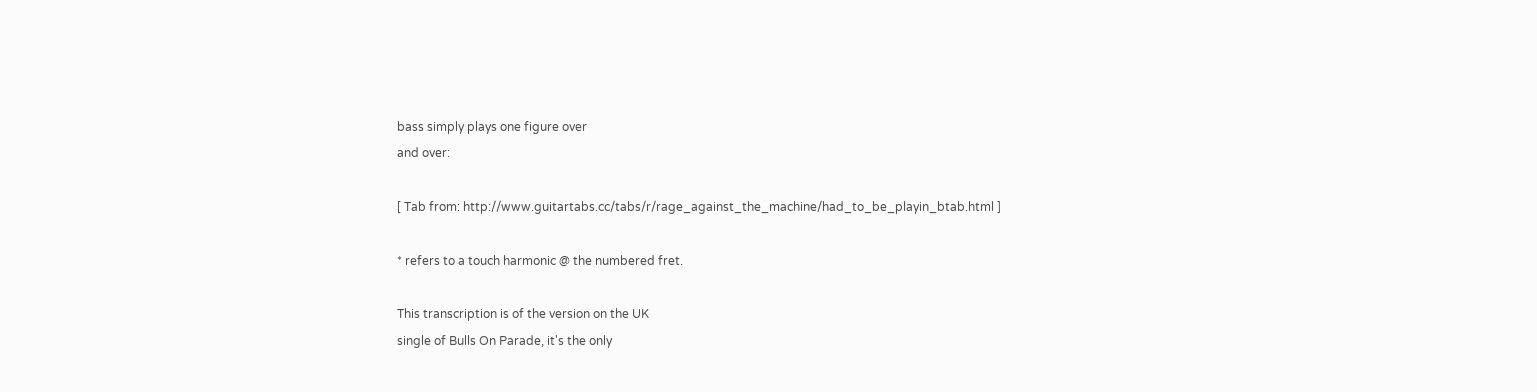bass simply plays one figure over
and over:

[ Tab from: http://www.guitartabs.cc/tabs/r/rage_against_the_machine/had_to_be_playin_btab.html ]

* refers to a touch harmonic @ the numbered fret.

This transcription is of the version on the UK
single of Bulls On Parade, it's the only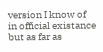version I know of
in official existance but as far as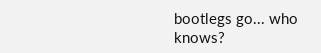bootlegs go... who knows?